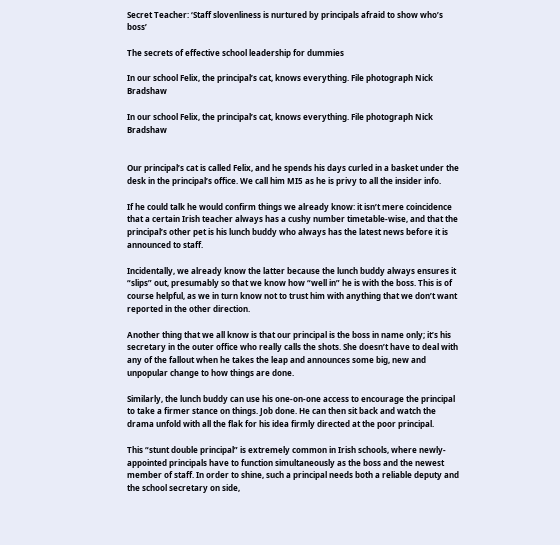Secret Teacher: ‘Staff slovenliness is nurtured by principals afraid to show who’s boss’

The secrets of effective school leadership for dummies

In our school Felix, the principal’s cat, knows everything. File photograph Nick Bradshaw

In our school Felix, the principal’s cat, knows everything. File photograph Nick Bradshaw


Our principal’s cat is called Felix, and he spends his days curled in a basket under the desk in the principal’s office. We call him MI5 as he is privy to all the insider info.

If he could talk he would confirm things we already know: it isn’t mere coincidence that a certain Irish teacher always has a cushy number timetable-wise, and that the principal’s other pet is his lunch buddy who always has the latest news before it is announced to staff.

Incidentally, we already know the latter because the lunch buddy always ensures it “slips” out, presumably so that we know how “well in” he is with the boss. This is of course helpful, as we in turn know not to trust him with anything that we don’t want reported in the other direction.

Another thing that we all know is that our principal is the boss in name only; it’s his secretary in the outer office who really calls the shots. She doesn’t have to deal with any of the fallout when he takes the leap and announces some big, new and unpopular change to how things are done.

Similarly, the lunch buddy can use his one-on-one access to encourage the principal to take a firmer stance on things. Job done. He can then sit back and watch the drama unfold with all the flak for his idea firmly directed at the poor principal.

This “stunt double principal” is extremely common in Irish schools, where newly-appointed principals have to function simultaneously as the boss and the newest member of staff. In order to shine, such a principal needs both a reliable deputy and the school secretary on side,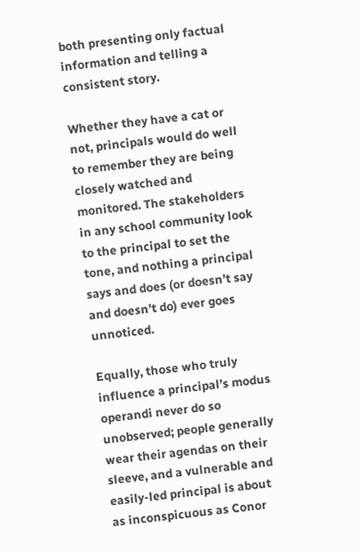both presenting only factual information and telling a consistent story.

Whether they have a cat or not, principals would do well to remember they are being closely watched and monitored. The stakeholders in any school community look to the principal to set the tone, and nothing a principal says and does (or doesn’t say and doesn’t do) ever goes unnoticed.

Equally, those who truly influence a principal’s modus operandi never do so unobserved; people generally wear their agendas on their sleeve, and a vulnerable and easily-led principal is about as inconspicuous as Conor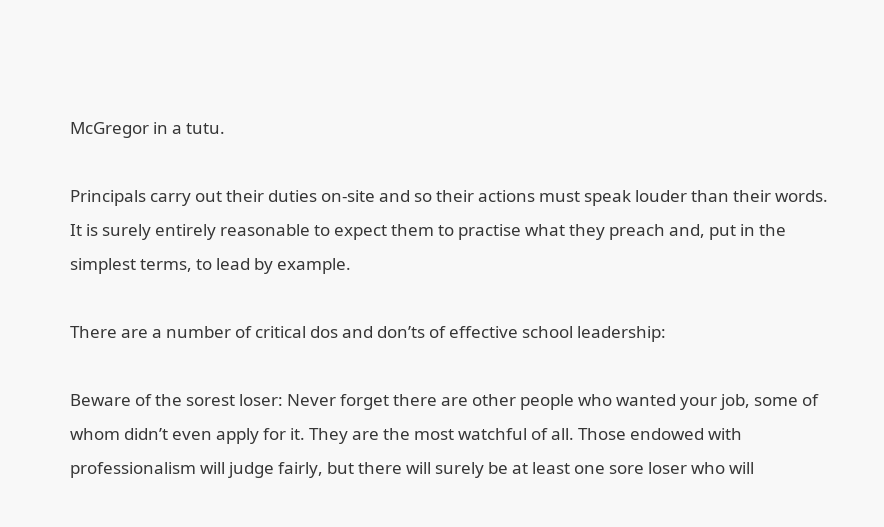McGregor in a tutu.

Principals carry out their duties on-site and so their actions must speak louder than their words. It is surely entirely reasonable to expect them to practise what they preach and, put in the simplest terms, to lead by example.

There are a number of critical dos and don’ts of effective school leadership:

Beware of the sorest loser: Never forget there are other people who wanted your job, some of whom didn’t even apply for it. They are the most watchful of all. Those endowed with professionalism will judge fairly, but there will surely be at least one sore loser who will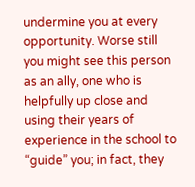undermine you at every opportunity. Worse still you might see this person as an ally, one who is helpfully up close and using their years of experience in the school to “guide” you; in fact, they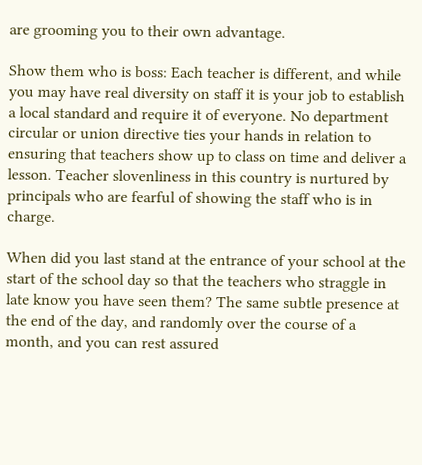are grooming you to their own advantage.

Show them who is boss: Each teacher is different, and while you may have real diversity on staff it is your job to establish a local standard and require it of everyone. No department circular or union directive ties your hands in relation to ensuring that teachers show up to class on time and deliver a lesson. Teacher slovenliness in this country is nurtured by principals who are fearful of showing the staff who is in charge.

When did you last stand at the entrance of your school at the start of the school day so that the teachers who straggle in late know you have seen them? The same subtle presence at the end of the day, and randomly over the course of a month, and you can rest assured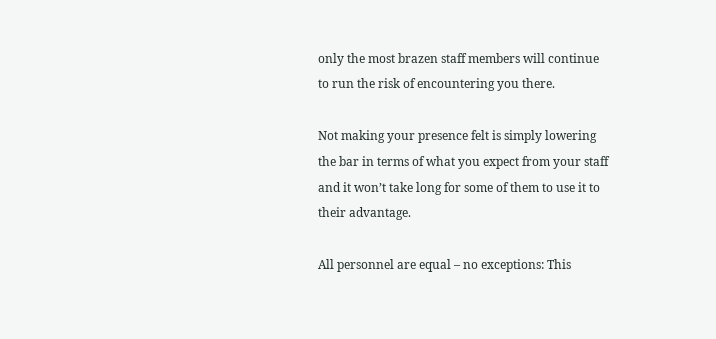only the most brazen staff members will continue to run the risk of encountering you there.

Not making your presence felt is simply lowering the bar in terms of what you expect from your staff and it won’t take long for some of them to use it to their advantage.

All personnel are equal – no exceptions: This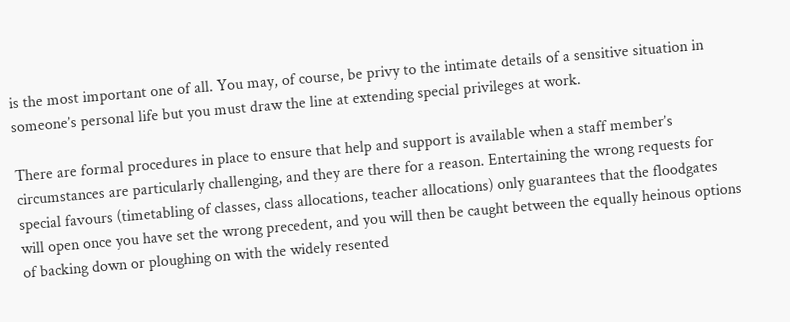is the most important one of all. You may, of course, be privy to the intimate details of a sensitive situation in someone’s personal life but you must draw the line at extending special privileges at work.

There are formal procedures in place to ensure that help and support is available when a staff member’s circumstances are particularly challenging, and they are there for a reason. Entertaining the wrong requests for special favours (timetabling of classes, class allocations, teacher allocations) only guarantees that the floodgates will open once you have set the wrong precedent, and you will then be caught between the equally heinous options of backing down or ploughing on with the widely resented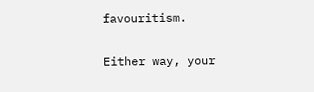favouritism.

Either way, your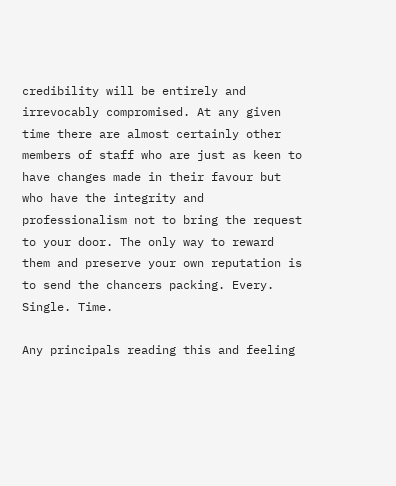credibility will be entirely and irrevocably compromised. At any given time there are almost certainly other members of staff who are just as keen to have changes made in their favour but who have the integrity and professionalism not to bring the request to your door. The only way to reward them and preserve your own reputation is to send the chancers packing. Every. Single. Time.

Any principals reading this and feeling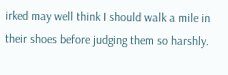irked may well think I should walk a mile in their shoes before judging them so harshly.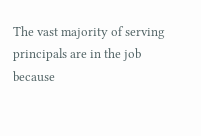The vast majority of serving principals are in the job because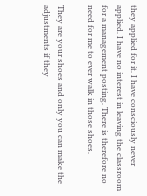they applied for it. I have consciously never applied. I have no interest in leaving the classroom for a management posting. There is therefore no need for me to ever walk in those shoes.

They are your shoes and only you can make the adjustments if they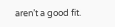aren’t a good fit.